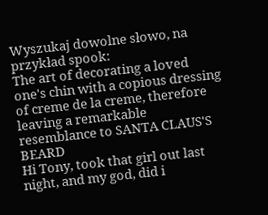Wyszukaj dowolne słowo, na przykład spook:
The art of decorating a loved one's chin with a copious dressing of creme de la creme, therefore leaving a remarkable resemblance to SANTA CLAUS'S BEARD
Hi Tony, took that girl out last night, and my god, did i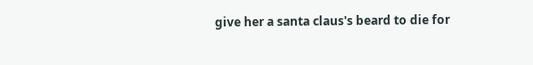give her a santa claus's beard to die for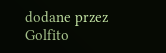dodane przez Golfito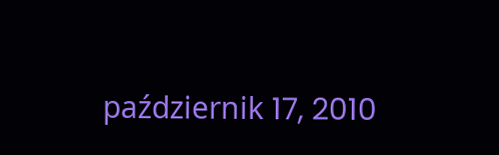październik 17, 2010